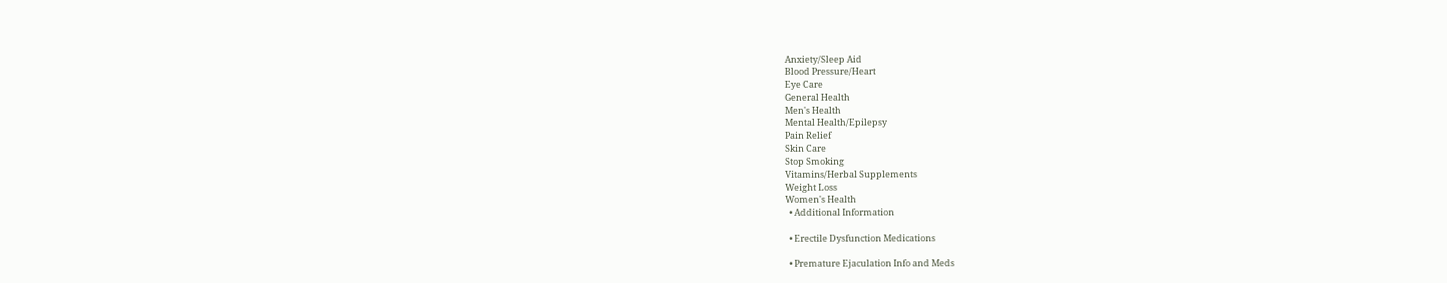Anxiety/Sleep Aid
Blood Pressure/Heart
Eye Care
General Health
Men's Health
Mental Health/Epilepsy
Pain Relief
Skin Care
Stop Smoking
Vitamins/Herbal Supplements
Weight Loss
Women's Health
  • Additional Information

  • Erectile Dysfunction Medications

  • Premature Ejaculation Info and Meds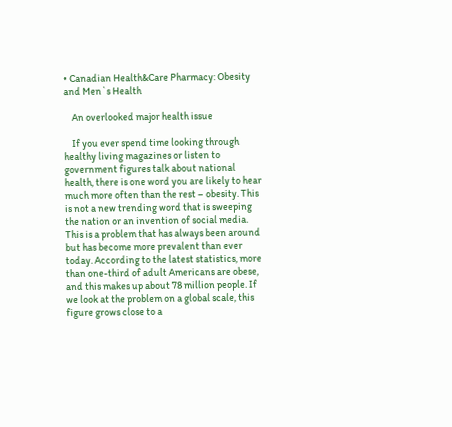• Canadian Health&Care Pharmacy: Obesity and Men`s Health

    An overlooked major health issue

    If you ever spend time looking through healthy living magazines or listen to government figures talk about national health, there is one word you are likely to hear much more often than the rest – obesity. This is not a new trending word that is sweeping the nation or an invention of social media. This is a problem that has always been around but has become more prevalent than ever today. According to the latest statistics, more than one-third of adult Americans are obese, and this makes up about 78 million people. If we look at the problem on a global scale, this figure grows close to a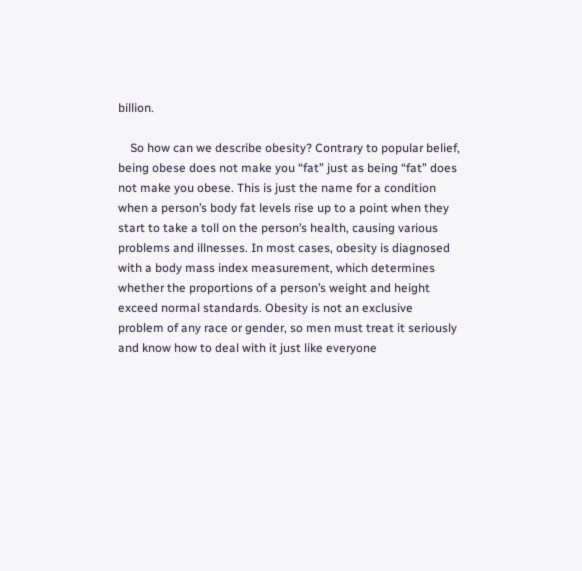billion.

    So how can we describe obesity? Contrary to popular belief, being obese does not make you “fat” just as being “fat” does not make you obese. This is just the name for a condition when a person’s body fat levels rise up to a point when they start to take a toll on the person’s health, causing various problems and illnesses. In most cases, obesity is diagnosed with a body mass index measurement, which determines whether the proportions of a person’s weight and height exceed normal standards. Obesity is not an exclusive problem of any race or gender, so men must treat it seriously and know how to deal with it just like everyone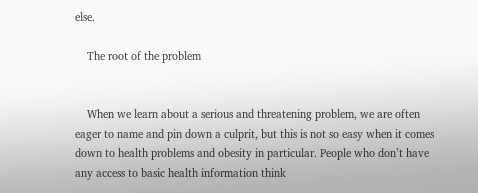else.

    The root of the problem


    When we learn about a serious and threatening problem, we are often eager to name and pin down a culprit, but this is not so easy when it comes down to health problems and obesity in particular. People who don’t have any access to basic health information think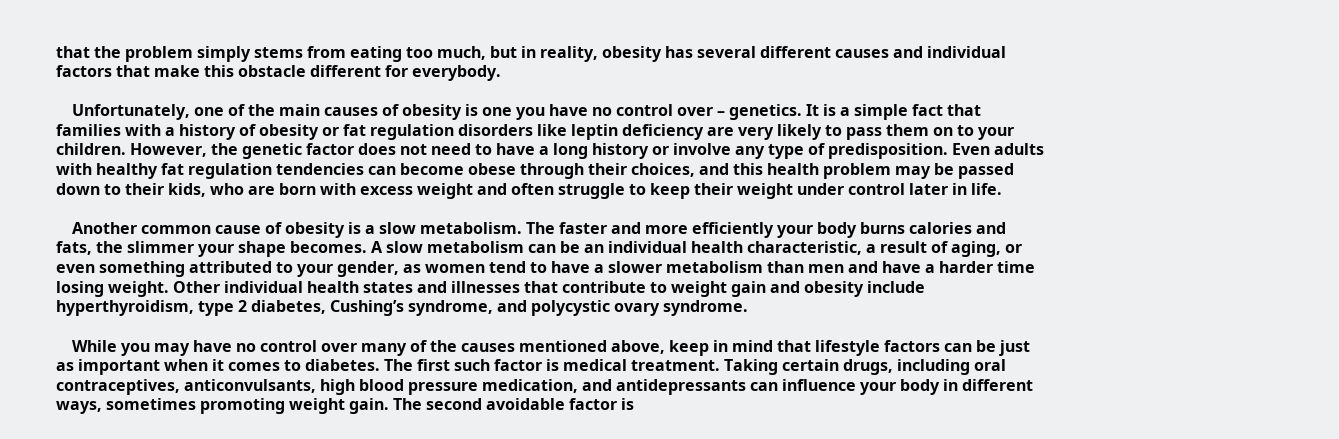that the problem simply stems from eating too much, but in reality, obesity has several different causes and individual factors that make this obstacle different for everybody.

    Unfortunately, one of the main causes of obesity is one you have no control over – genetics. It is a simple fact that families with a history of obesity or fat regulation disorders like leptin deficiency are very likely to pass them on to your children. However, the genetic factor does not need to have a long history or involve any type of predisposition. Even adults with healthy fat regulation tendencies can become obese through their choices, and this health problem may be passed down to their kids, who are born with excess weight and often struggle to keep their weight under control later in life.

    Another common cause of obesity is a slow metabolism. The faster and more efficiently your body burns calories and fats, the slimmer your shape becomes. A slow metabolism can be an individual health characteristic, a result of aging, or even something attributed to your gender, as women tend to have a slower metabolism than men and have a harder time losing weight. Other individual health states and illnesses that contribute to weight gain and obesity include hyperthyroidism, type 2 diabetes, Cushing’s syndrome, and polycystic ovary syndrome.

    While you may have no control over many of the causes mentioned above, keep in mind that lifestyle factors can be just as important when it comes to diabetes. The first such factor is medical treatment. Taking certain drugs, including oral contraceptives, anticonvulsants, high blood pressure medication, and antidepressants can influence your body in different ways, sometimes promoting weight gain. The second avoidable factor is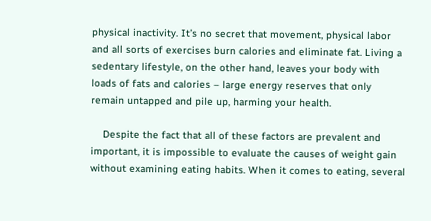physical inactivity. It’s no secret that movement, physical labor and all sorts of exercises burn calories and eliminate fat. Living a sedentary lifestyle, on the other hand, leaves your body with loads of fats and calories – large energy reserves that only remain untapped and pile up, harming your health.

    Despite the fact that all of these factors are prevalent and important, it is impossible to evaluate the causes of weight gain without examining eating habits. When it comes to eating, several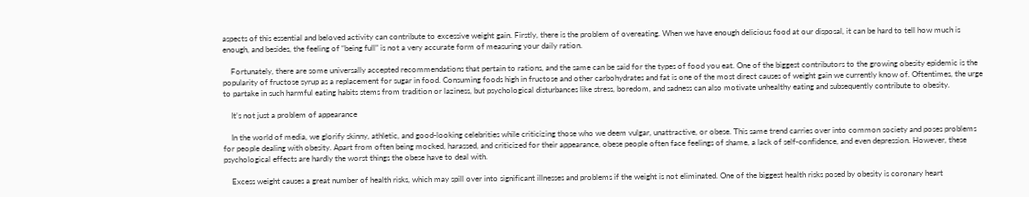aspects of this essential and beloved activity can contribute to excessive weight gain. Firstly, there is the problem of overeating. When we have enough delicious food at our disposal, it can be hard to tell how much is enough, and besides, the feeling of “being full” is not a very accurate form of measuring your daily ration.

    Fortunately, there are some universally accepted recommendations that pertain to rations, and the same can be said for the types of food you eat. One of the biggest contributors to the growing obesity epidemic is the popularity of fructose syrup as a replacement for sugar in food. Consuming foods high in fructose and other carbohydrates and fat is one of the most direct causes of weight gain we currently know of. Oftentimes, the urge to partake in such harmful eating habits stems from tradition or laziness, but psychological disturbances like stress, boredom, and sadness can also motivate unhealthy eating and subsequently contribute to obesity.

    It’s not just a problem of appearance

    In the world of media, we glorify skinny, athletic, and good-looking celebrities while criticizing those who we deem vulgar, unattractive, or obese. This same trend carries over into common society and poses problems for people dealing with obesity. Apart from often being mocked, harassed, and criticized for their appearance, obese people often face feelings of shame, a lack of self-confidence, and even depression. However, these psychological effects are hardly the worst things the obese have to deal with.

    Excess weight causes a great number of health risks, which may spill over into significant illnesses and problems if the weight is not eliminated. One of the biggest health risks posed by obesity is coronary heart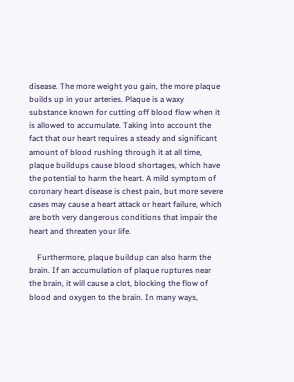disease. The more weight you gain, the more plaque builds up in your arteries. Plaque is a waxy substance known for cutting off blood flow when it is allowed to accumulate. Taking into account the fact that our heart requires a steady and significant amount of blood rushing through it at all time, plaque buildups cause blood shortages, which have the potential to harm the heart. A mild symptom of coronary heart disease is chest pain, but more severe cases may cause a heart attack or heart failure, which are both very dangerous conditions that impair the heart and threaten your life.

    Furthermore, plaque buildup can also harm the brain. If an accumulation of plaque ruptures near the brain, it will cause a clot, blocking the flow of blood and oxygen to the brain. In many ways,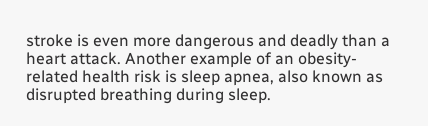stroke is even more dangerous and deadly than a heart attack. Another example of an obesity-related health risk is sleep apnea, also known as disrupted breathing during sleep.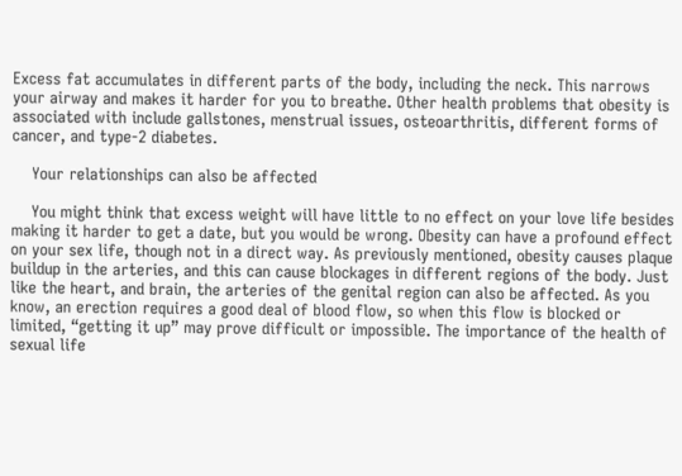Excess fat accumulates in different parts of the body, including the neck. This narrows your airway and makes it harder for you to breathe. Other health problems that obesity is associated with include gallstones, menstrual issues, osteoarthritis, different forms of cancer, and type-2 diabetes.

    Your relationships can also be affected

    You might think that excess weight will have little to no effect on your love life besides making it harder to get a date, but you would be wrong. Obesity can have a profound effect on your sex life, though not in a direct way. As previously mentioned, obesity causes plaque buildup in the arteries, and this can cause blockages in different regions of the body. Just like the heart, and brain, the arteries of the genital region can also be affected. As you know, an erection requires a good deal of blood flow, so when this flow is blocked or limited, “getting it up” may prove difficult or impossible. The importance of the health of sexual life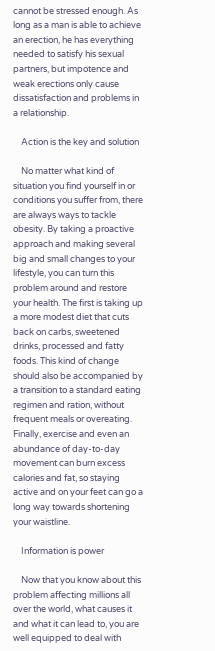cannot be stressed enough. As long as a man is able to achieve an erection, he has everything needed to satisfy his sexual partners, but impotence and weak erections only cause dissatisfaction and problems in a relationship.

    Action is the key and solution

    No matter what kind of situation you find yourself in or conditions you suffer from, there are always ways to tackle obesity. By taking a proactive approach and making several big and small changes to your lifestyle, you can turn this problem around and restore your health. The first is taking up a more modest diet that cuts back on carbs, sweetened drinks, processed and fatty foods. This kind of change should also be accompanied by a transition to a standard eating regimen and ration, without frequent meals or overeating. Finally, exercise and even an abundance of day-to-day movement can burn excess calories and fat, so staying active and on your feet can go a long way towards shortening your waistline.

    Information is power

    Now that you know about this problem affecting millions all over the world, what causes it and what it can lead to, you are well equipped to deal with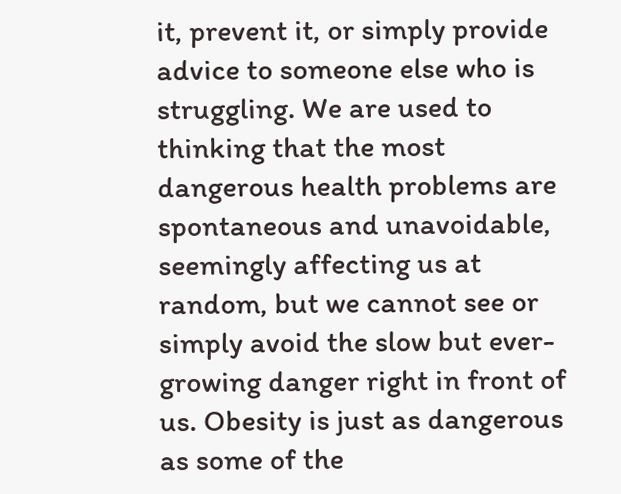it, prevent it, or simply provide advice to someone else who is struggling. We are used to thinking that the most dangerous health problems are spontaneous and unavoidable, seemingly affecting us at random, but we cannot see or simply avoid the slow but ever-growing danger right in front of us. Obesity is just as dangerous as some of the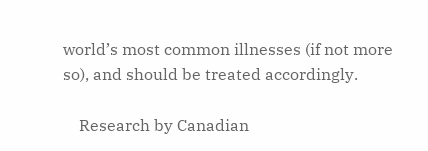world’s most common illnesses (if not more so), and should be treated accordingly.

    Research by Canadian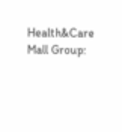Health&Care Mall Group: